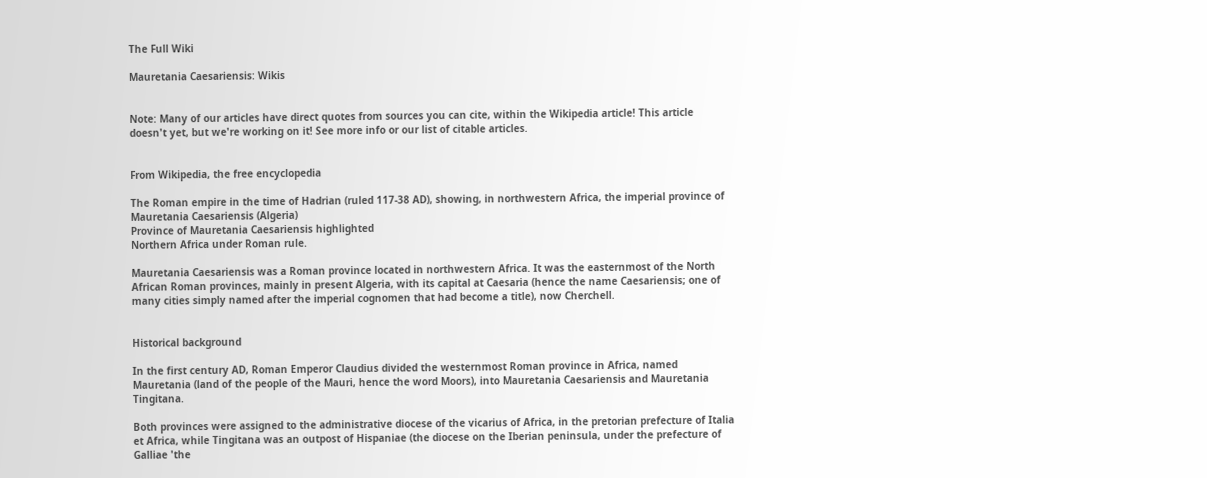The Full Wiki

Mauretania Caesariensis: Wikis


Note: Many of our articles have direct quotes from sources you can cite, within the Wikipedia article! This article doesn't yet, but we're working on it! See more info or our list of citable articles.


From Wikipedia, the free encyclopedia

The Roman empire in the time of Hadrian (ruled 117-38 AD), showing, in northwestern Africa, the imperial province of Mauretania Caesariensis (Algeria)
Province of Mauretania Caesariensis highlighted
Northern Africa under Roman rule.

Mauretania Caesariensis was a Roman province located in northwestern Africa. It was the easternmost of the North African Roman provinces, mainly in present Algeria, with its capital at Caesaria (hence the name Caesariensis; one of many cities simply named after the imperial cognomen that had become a title), now Cherchell.


Historical background

In the first century AD, Roman Emperor Claudius divided the westernmost Roman province in Africa, named Mauretania (land of the people of the Mauri, hence the word Moors), into Mauretania Caesariensis and Mauretania Tingitana.

Both provinces were assigned to the administrative diocese of the vicarius of Africa, in the pretorian prefecture of Italia et Africa, while Tingitana was an outpost of Hispaniae (the diocese on the Iberian peninsula, under the prefecture of Galliae 'the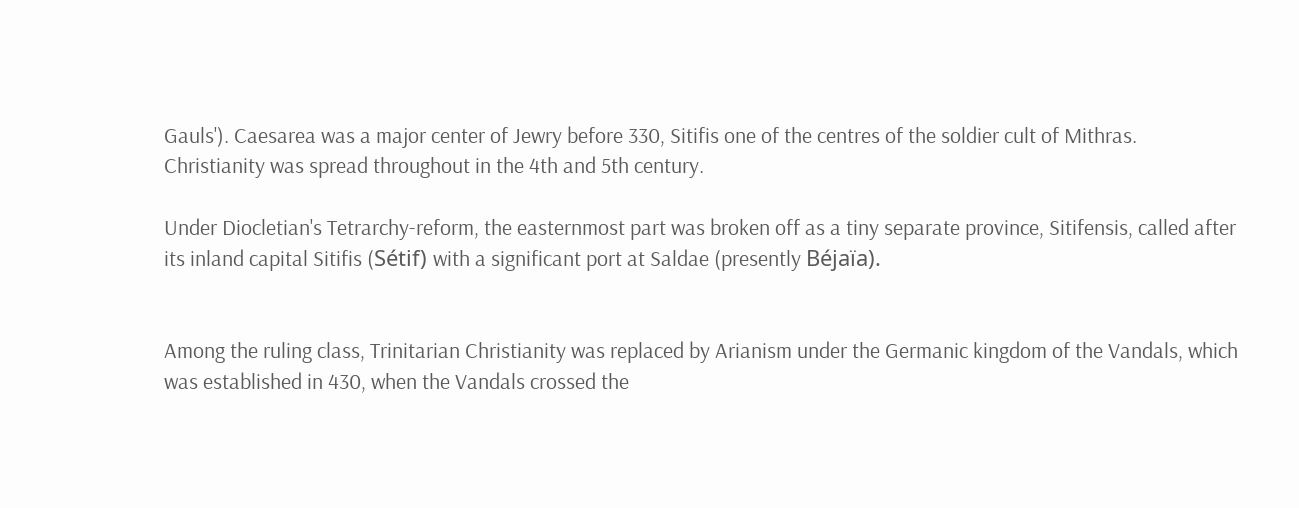Gauls'). Caesarea was a major center of Jewry before 330, Sitifis one of the centres of the soldier cult of Mithras. Christianity was spread throughout in the 4th and 5th century.

Under Diocletian's Tetrarchy-reform, the easternmost part was broken off as a tiny separate province, Sitifensis, called after its inland capital Sitifis (Sétif) with a significant port at Saldae (presently Béjaïa).


Among the ruling class, Trinitarian Christianity was replaced by Arianism under the Germanic kingdom of the Vandals, which was established in 430, when the Vandals crossed the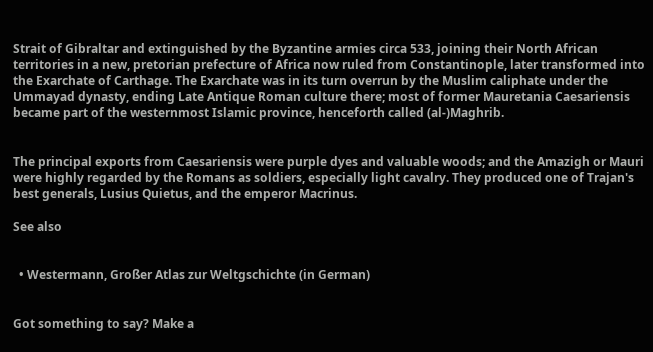Strait of Gibraltar and extinguished by the Byzantine armies circa 533, joining their North African territories in a new, pretorian prefecture of Africa now ruled from Constantinople, later transformed into the Exarchate of Carthage. The Exarchate was in its turn overrun by the Muslim caliphate under the Ummayad dynasty, ending Late Antique Roman culture there; most of former Mauretania Caesariensis became part of the westernmost Islamic province, henceforth called (al-)Maghrib.


The principal exports from Caesariensis were purple dyes and valuable woods; and the Amazigh or Mauri were highly regarded by the Romans as soldiers, especially light cavalry. They produced one of Trajan's best generals, Lusius Quietus, and the emperor Macrinus.

See also


  • Westermann, Großer Atlas zur Weltgschichte (in German)


Got something to say? Make a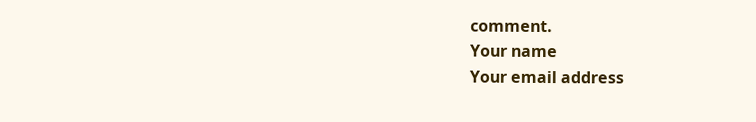comment.
Your name
Your email address